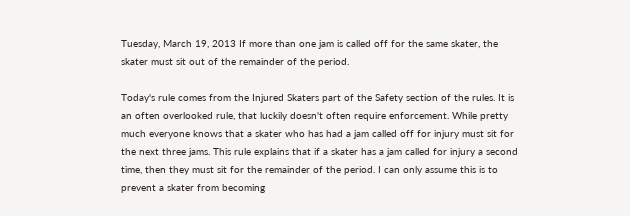Tuesday, March 19, 2013 If more than one jam is called off for the same skater, the skater must sit out of the remainder of the period.

Today's rule comes from the Injured Skaters part of the Safety section of the rules. It is an often overlooked rule, that luckily doesn't often require enforcement. While pretty much everyone knows that a skater who has had a jam called off for injury must sit for the next three jams. This rule explains that if a skater has a jam called for injury a second time, then they must sit for the remainder of the period. I can only assume this is to prevent a skater from becoming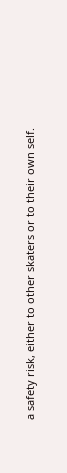a safety risk, either to other skaters or to their own self.